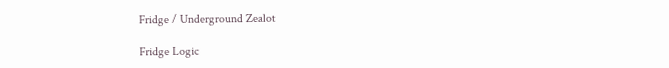Fridge / Underground Zealot

Fridge Logic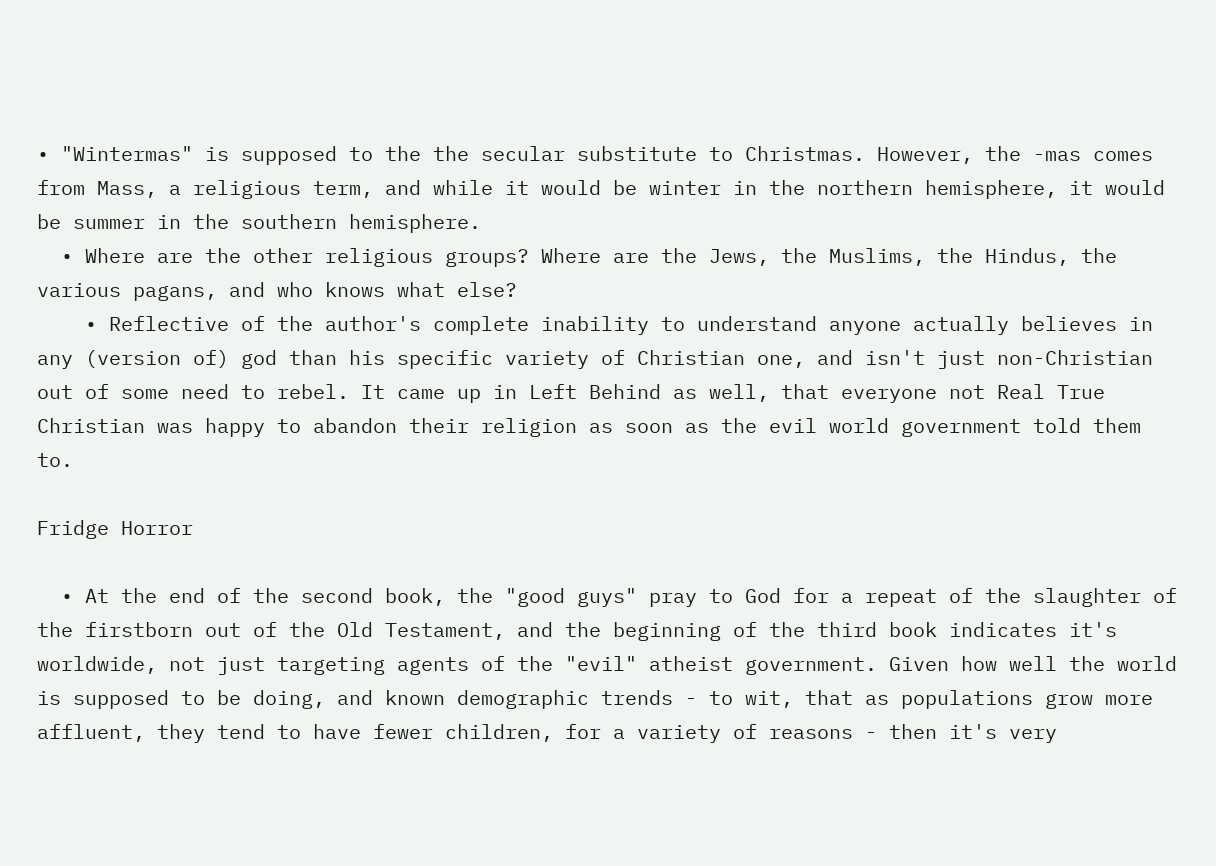• "Wintermas" is supposed to the the secular substitute to Christmas. However, the -mas comes from Mass, a religious term, and while it would be winter in the northern hemisphere, it would be summer in the southern hemisphere.
  • Where are the other religious groups? Where are the Jews, the Muslims, the Hindus, the various pagans, and who knows what else?
    • Reflective of the author's complete inability to understand anyone actually believes in any (version of) god than his specific variety of Christian one, and isn't just non-Christian out of some need to rebel. It came up in Left Behind as well, that everyone not Real True Christian was happy to abandon their religion as soon as the evil world government told them to.

Fridge Horror

  • At the end of the second book, the "good guys" pray to God for a repeat of the slaughter of the firstborn out of the Old Testament, and the beginning of the third book indicates it's worldwide, not just targeting agents of the "evil" atheist government. Given how well the world is supposed to be doing, and known demographic trends - to wit, that as populations grow more affluent, they tend to have fewer children, for a variety of reasons - then it's very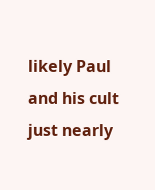likely Paul and his cult just nearly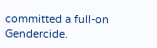committed a full-on Gendercide.